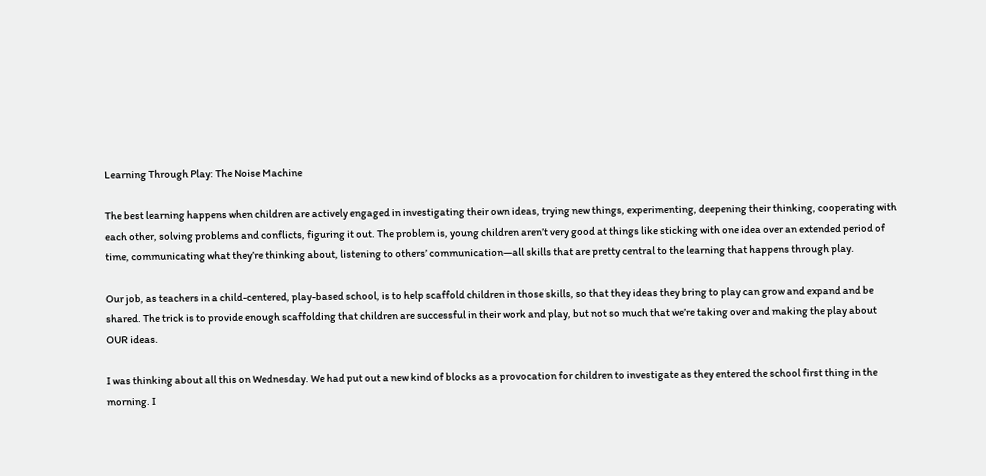Learning Through Play: The Noise Machine

The best learning happens when children are actively engaged in investigating their own ideas, trying new things, experimenting, deepening their thinking, cooperating with each other, solving problems and conflicts, figuring it out. The problem is, young children aren’t very good at things like sticking with one idea over an extended period of time, communicating what they’re thinking about, listening to others’ communication—all skills that are pretty central to the learning that happens through play.

Our job, as teachers in a child-centered, play-based school, is to help scaffold children in those skills, so that they ideas they bring to play can grow and expand and be shared. The trick is to provide enough scaffolding that children are successful in their work and play, but not so much that we’re taking over and making the play about OUR ideas.

I was thinking about all this on Wednesday. We had put out a new kind of blocks as a provocation for children to investigate as they entered the school first thing in the morning. I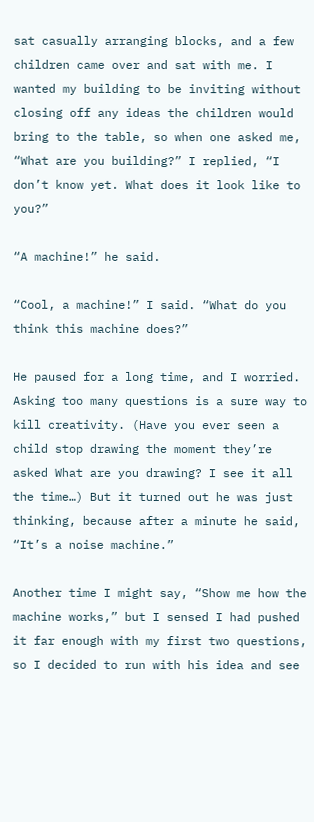sat casually arranging blocks, and a few children came over and sat with me. I wanted my building to be inviting without closing off any ideas the children would bring to the table, so when one asked me, “What are you building?” I replied, “I don’t know yet. What does it look like to you?”

“A machine!” he said.

“Cool, a machine!” I said. “What do you think this machine does?”

He paused for a long time, and I worried. Asking too many questions is a sure way to kill creativity. (Have you ever seen a child stop drawing the moment they’re asked What are you drawing? I see it all the time…) But it turned out he was just thinking, because after a minute he said, “It’s a noise machine.”

Another time I might say, “Show me how the machine works,” but I sensed I had pushed it far enough with my first two questions, so I decided to run with his idea and see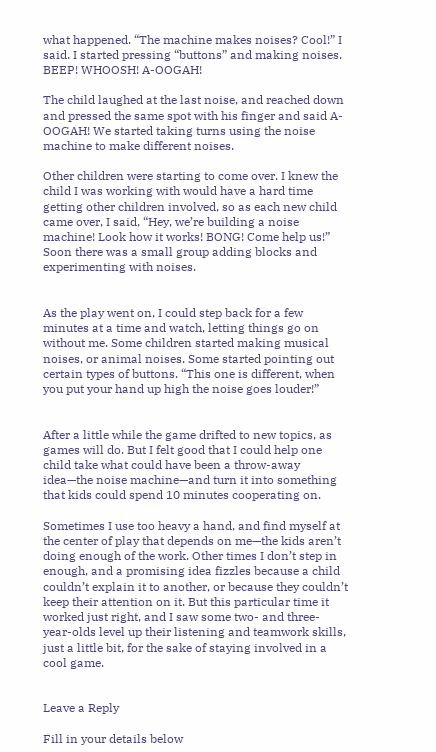what happened. “The machine makes noises? Cool!” I said. I started pressing “buttons” and making noises. BEEP! WHOOSH! A-OOGAH!

The child laughed at the last noise, and reached down and pressed the same spot with his finger and said A-OOGAH! We started taking turns using the noise machine to make different noises.

Other children were starting to come over. I knew the child I was working with would have a hard time getting other children involved, so as each new child came over, I said, “Hey, we’re building a noise machine! Look how it works! BONG! Come help us!” Soon there was a small group adding blocks and experimenting with noises.


As the play went on, I could step back for a few minutes at a time and watch, letting things go on without me. Some children started making musical noises, or animal noises. Some started pointing out certain types of buttons. “This one is different, when you put your hand up high the noise goes louder!”


After a little while the game drifted to new topics, as games will do. But I felt good that I could help one child take what could have been a throw-away idea—the noise machine—and turn it into something that kids could spend 10 minutes cooperating on.

Sometimes I use too heavy a hand, and find myself at the center of play that depends on me—the kids aren’t doing enough of the work. Other times I don’t step in enough, and a promising idea fizzles because a child couldn’t explain it to another, or because they couldn’t keep their attention on it. But this particular time it worked just right, and I saw some two- and three-year-olds level up their listening and teamwork skills, just a little bit, for the sake of staying involved in a cool game.


Leave a Reply

Fill in your details below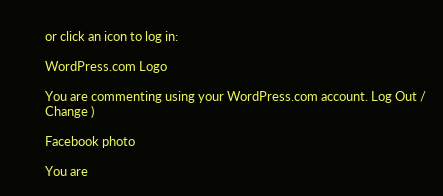or click an icon to log in:

WordPress.com Logo

You are commenting using your WordPress.com account. Log Out /  Change )

Facebook photo

You are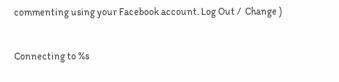commenting using your Facebook account. Log Out /  Change )

Connecting to %s